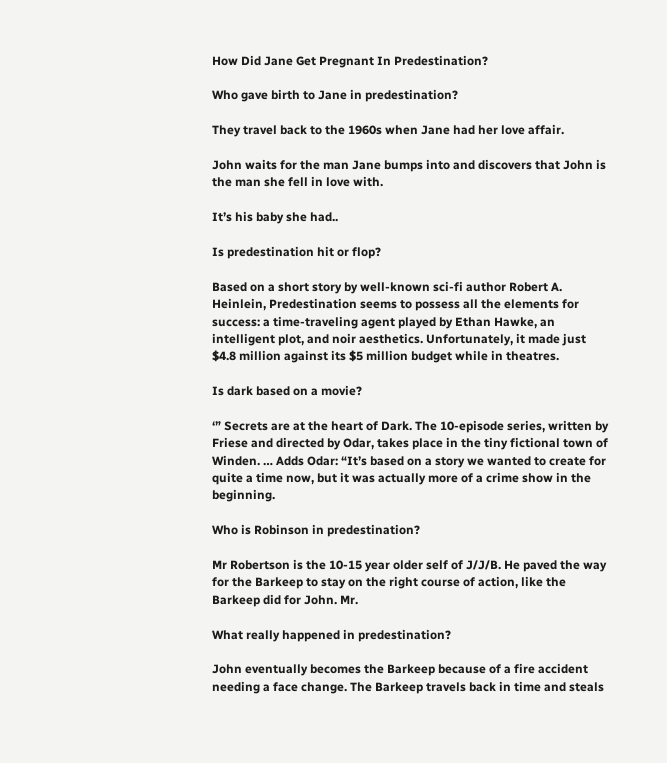How Did Jane Get Pregnant In Predestination?

Who gave birth to Jane in predestination?

They travel back to the 1960s when Jane had her love affair.

John waits for the man Jane bumps into and discovers that John is the man she fell in love with.

It’s his baby she had..

Is predestination hit or flop?

Based on a short story by well-known sci-fi author Robert A. Heinlein, Predestination seems to possess all the elements for success: a time-traveling agent played by Ethan Hawke, an intelligent plot, and noir aesthetics. Unfortunately, it made just $4.8 million against its $5 million budget while in theatres.

Is dark based on a movie?

‘” Secrets are at the heart of Dark. The 10-episode series, written by Friese and directed by Odar, takes place in the tiny fictional town of Winden. … Adds Odar: “It’s based on a story we wanted to create for quite a time now, but it was actually more of a crime show in the beginning.

Who is Robinson in predestination?

Mr Robertson is the 10-15 year older self of J/J/B. He paved the way for the Barkeep to stay on the right course of action, like the Barkeep did for John. Mr.

What really happened in predestination?

John eventually becomes the Barkeep because of a fire accident needing a face change. The Barkeep travels back in time and steals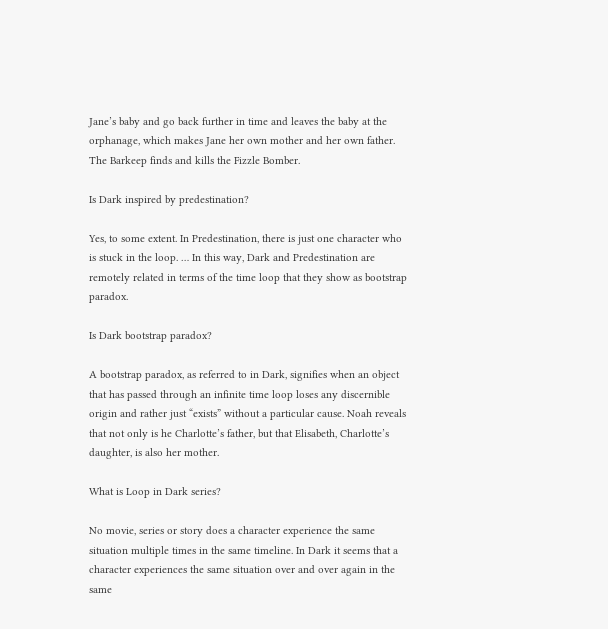Jane’s baby and go back further in time and leaves the baby at the orphanage, which makes Jane her own mother and her own father. The Barkeep finds and kills the Fizzle Bomber.

Is Dark inspired by predestination?

Yes, to some extent. In Predestination, there is just one character who is stuck in the loop. … In this way, Dark and Predestination are remotely related in terms of the time loop that they show as bootstrap paradox.

Is Dark bootstrap paradox?

A bootstrap paradox, as referred to in Dark, signifies when an object that has passed through an infinite time loop loses any discernible origin and rather just “exists” without a particular cause. Noah reveals that not only is he Charlotte’s father, but that Elisabeth, Charlotte’s daughter, is also her mother.

What is Loop in Dark series?

No movie, series or story does a character experience the same situation multiple times in the same timeline. In Dark it seems that a character experiences the same situation over and over again in the same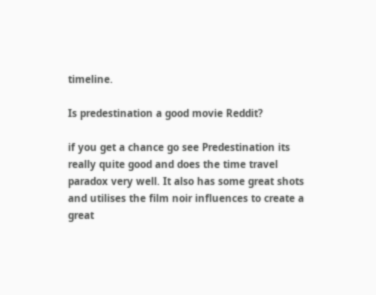timeline.

Is predestination a good movie Reddit?

if you get a chance go see Predestination its really quite good and does the time travel paradox very well. It also has some great shots and utilises the film noir influences to create a great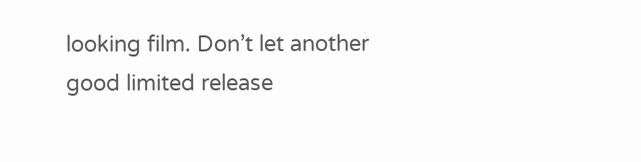looking film. Don’t let another good limited release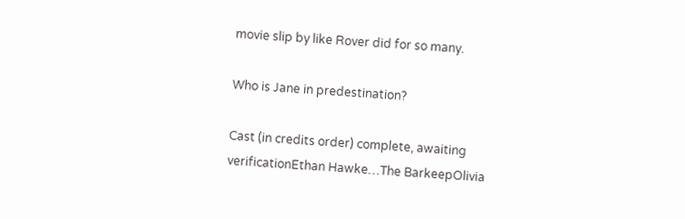movie slip by like Rover did for so many.

Who is Jane in predestination?

Cast (in credits order) complete, awaiting verificationEthan Hawke…The BarkeepOlivia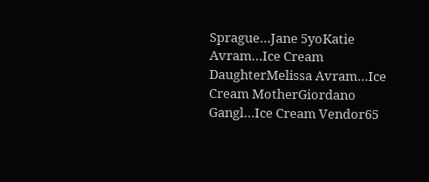Sprague…Jane 5yoKatie Avram…Ice Cream DaughterMelissa Avram…Ice Cream MotherGiordano Gangl…Ice Cream Vendor65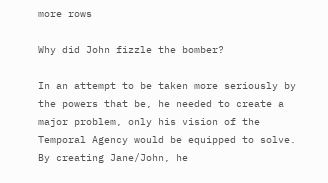more rows

Why did John fizzle the bomber?

In an attempt to be taken more seriously by the powers that be, he needed to create a major problem, only his vision of the Temporal Agency would be equipped to solve. By creating Jane/John, he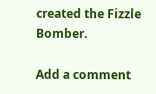created the Fizzle Bomber.

Add a comment